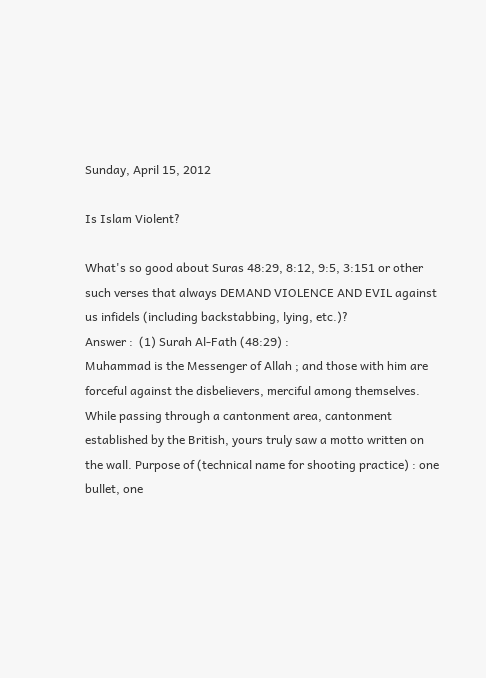Sunday, April 15, 2012

Is Islam Violent?

What's so good about Suras 48:29, 8:12, 9:5, 3:151 or other such verses that always DEMAND VIOLENCE AND EVIL against us infidels (including backstabbing, lying, etc.)?
Answer :  (1) Surah Al-Fath (48:29) :
Muhammad is the Messenger of Allah ; and those with him are forceful against the disbelievers, merciful among themselves.
While passing through a cantonment area, cantonment established by the British, yours truly saw a motto written on the wall. Purpose of (technical name for shooting practice) : one bullet, one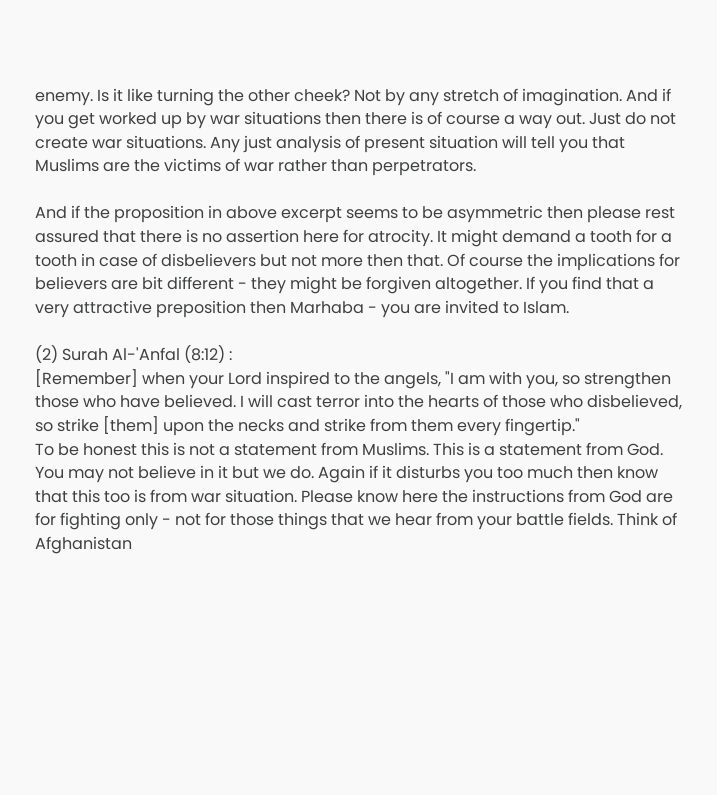enemy. Is it like turning the other cheek? Not by any stretch of imagination. And if you get worked up by war situations then there is of course a way out. Just do not create war situations. Any just analysis of present situation will tell you that Muslims are the victims of war rather than perpetrators.

And if the proposition in above excerpt seems to be asymmetric then please rest assured that there is no assertion here for atrocity. It might demand a tooth for a tooth in case of disbelievers but not more then that. Of course the implications for believers are bit different - they might be forgiven altogether. If you find that a very attractive preposition then Marhaba - you are invited to Islam.

(2) Surah Al-'Anfal (8:12) :
[Remember] when your Lord inspired to the angels, "I am with you, so strengthen those who have believed. I will cast terror into the hearts of those who disbelieved, so strike [them] upon the necks and strike from them every fingertip."
To be honest this is not a statement from Muslims. This is a statement from God. You may not believe in it but we do. Again if it disturbs you too much then know that this too is from war situation. Please know here the instructions from God are for fighting only - not for those things that we hear from your battle fields. Think of Afghanistan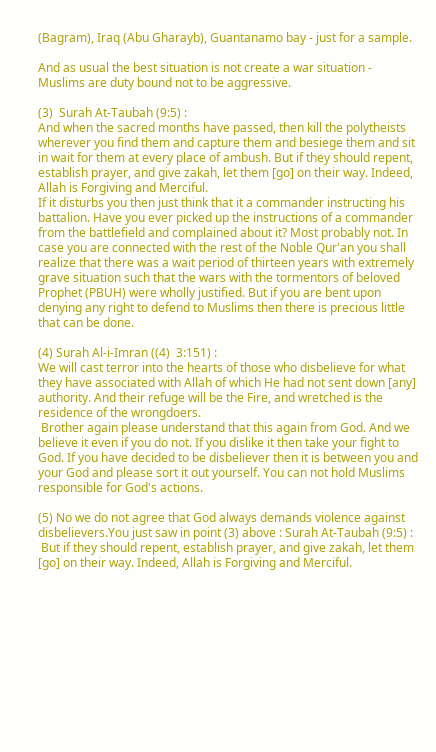(Bagram), Iraq (Abu Gharayb), Guantanamo bay - just for a sample.

And as usual the best situation is not create a war situation - Muslims are duty bound not to be aggressive.

(3)  Surah At-Taubah (9:5) :
And when the sacred months have passed, then kill the polytheists wherever you find them and capture them and besiege them and sit in wait for them at every place of ambush. But if they should repent, establish prayer, and give zakah, let them [go] on their way. Indeed, Allah is Forgiving and Merciful.
If it disturbs you then just think that it a commander instructing his battalion. Have you ever picked up the instructions of a commander from the battlefield and complained about it? Most probably not. In case you are connected with the rest of the Noble Qur'an you shall realize that there was a wait period of thirteen years with extremely grave situation such that the wars with the tormentors of beloved Prophet (PBUH) were wholly justified. But if you are bent upon denying any right to defend to Muslims then there is precious little that can be done.

(4) Surah Al-i-Imran ((4)  3:151) :
We will cast terror into the hearts of those who disbelieve for what they have associated with Allah of which He had not sent down [any] authority. And their refuge will be the Fire, and wretched is the residence of the wrongdoers.
 Brother again please understand that this again from God. And we believe it even if you do not. If you dislike it then take your fight to God. If you have decided to be disbeliever then it is between you and your God and please sort it out yourself. You can not hold Muslims responsible for God's actions.

(5) No we do not agree that God always demands violence against disbelievers.You just saw in point (3) above : Surah At-Taubah (9:5) :
 But if they should repent, establish prayer, and give zakah, let them [go] on their way. Indeed, Allah is Forgiving and Merciful.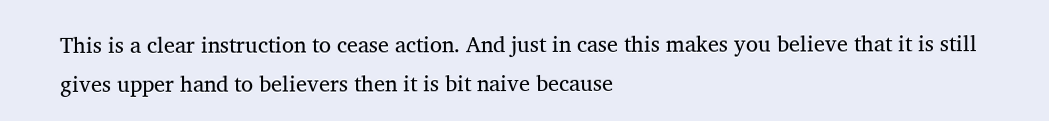This is a clear instruction to cease action. And just in case this makes you believe that it is still gives upper hand to believers then it is bit naive because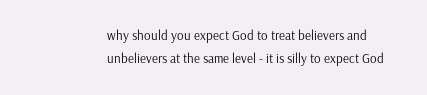why should you expect God to treat believers and unbelievers at the same level - it is silly to expect God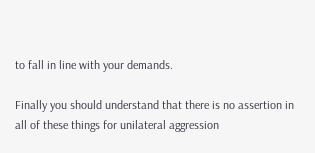to fall in line with your demands.

Finally you should understand that there is no assertion in all of these things for unilateral aggression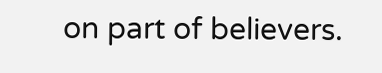on part of believers.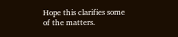Hope this clarifies some of the matters.